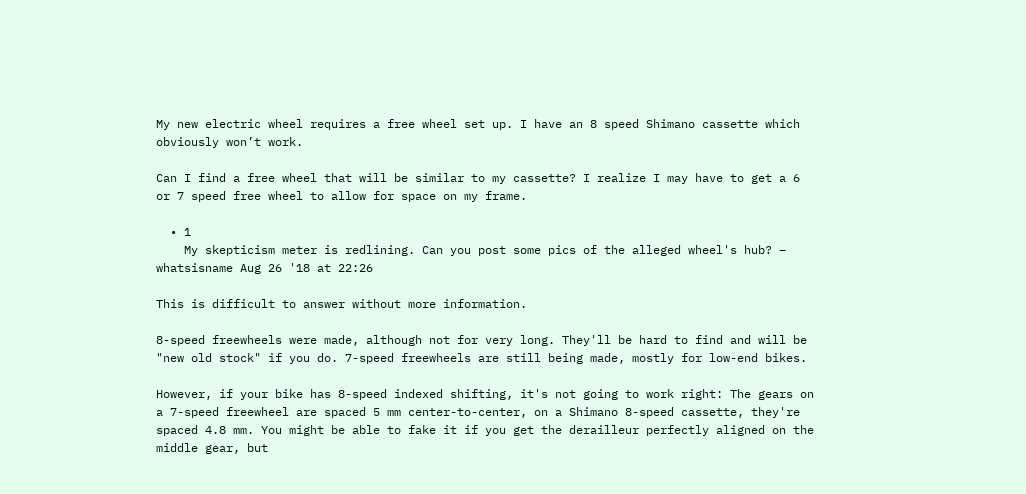My new electric wheel requires a free wheel set up. I have an 8 speed Shimano cassette which obviously won’t work.

Can I find a free wheel that will be similar to my cassette? I realize I may have to get a 6 or 7 speed free wheel to allow for space on my frame.

  • 1
    My skepticism meter is redlining. Can you post some pics of the alleged wheel's hub? – whatsisname Aug 26 '18 at 22:26

This is difficult to answer without more information.

8-speed freewheels were made, although not for very long. They'll be hard to find and will be "new old stock" if you do. 7-speed freewheels are still being made, mostly for low-end bikes.

However, if your bike has 8-speed indexed shifting, it's not going to work right: The gears on a 7-speed freewheel are spaced 5 mm center-to-center, on a Shimano 8-speed cassette, they're spaced 4.8 mm. You might be able to fake it if you get the derailleur perfectly aligned on the middle gear, but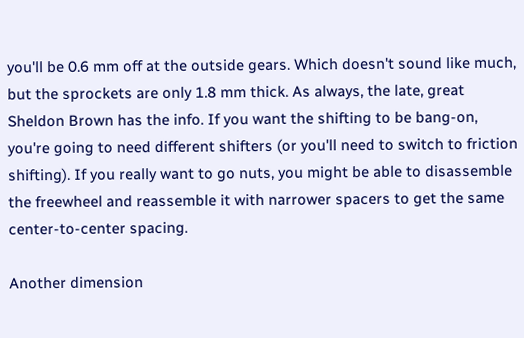you'll be 0.6 mm off at the outside gears. Which doesn't sound like much, but the sprockets are only 1.8 mm thick. As always, the late, great Sheldon Brown has the info. If you want the shifting to be bang-on, you're going to need different shifters (or you'll need to switch to friction shifting). If you really want to go nuts, you might be able to disassemble the freewheel and reassemble it with narrower spacers to get the same center-to-center spacing.

Another dimension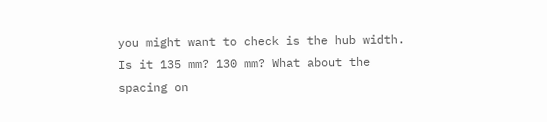you might want to check is the hub width. Is it 135 mm? 130 mm? What about the spacing on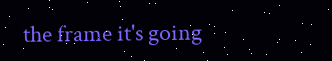the frame it's going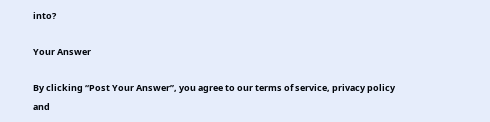into?

Your Answer

By clicking “Post Your Answer”, you agree to our terms of service, privacy policy and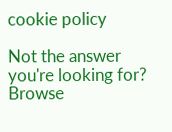cookie policy

Not the answer you're looking for? Browse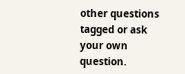other questions tagged or ask your own question.